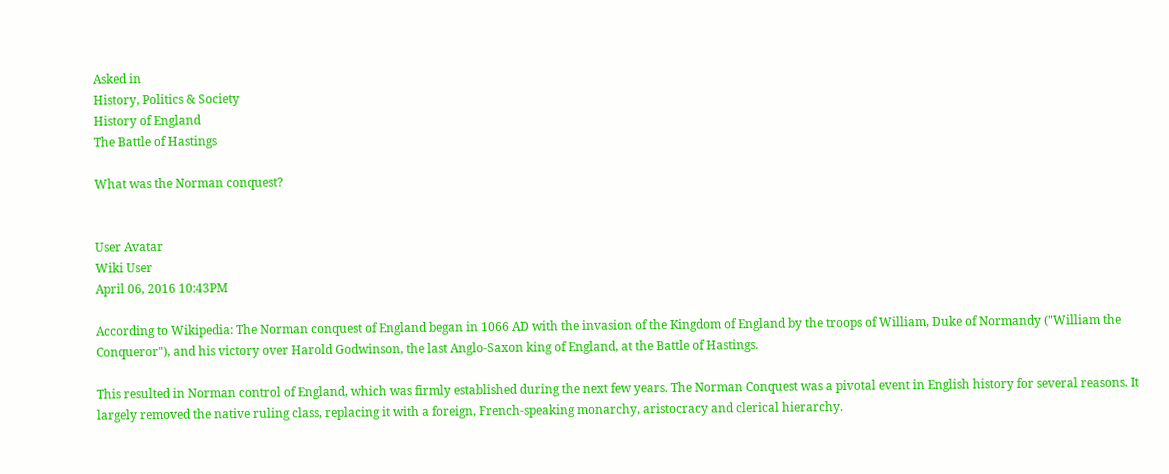Asked in
History, Politics & Society
History of England
The Battle of Hastings

What was the Norman conquest?


User Avatar
Wiki User
April 06, 2016 10:43PM

According to Wikipedia: The Norman conquest of England began in 1066 AD with the invasion of the Kingdom of England by the troops of William, Duke of Normandy ("William the Conqueror"), and his victory over Harold Godwinson, the last Anglo-Saxon king of England, at the Battle of Hastings.

This resulted in Norman control of England, which was firmly established during the next few years. The Norman Conquest was a pivotal event in English history for several reasons. It largely removed the native ruling class, replacing it with a foreign, French-speaking monarchy, aristocracy and clerical hierarchy.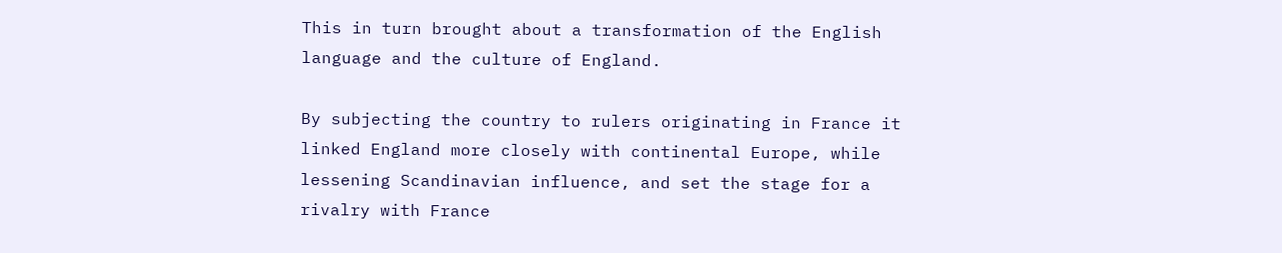This in turn brought about a transformation of the English language and the culture of England.

By subjecting the country to rulers originating in France it linked England more closely with continental Europe, while lessening Scandinavian influence, and set the stage for a rivalry with France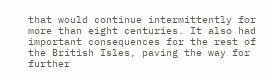that would continue intermittently for more than eight centuries. It also had important consequences for the rest of the British Isles, paving the way for further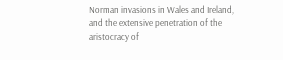Norman invasions in Wales and Ireland, and the extensive penetration of the aristocracy of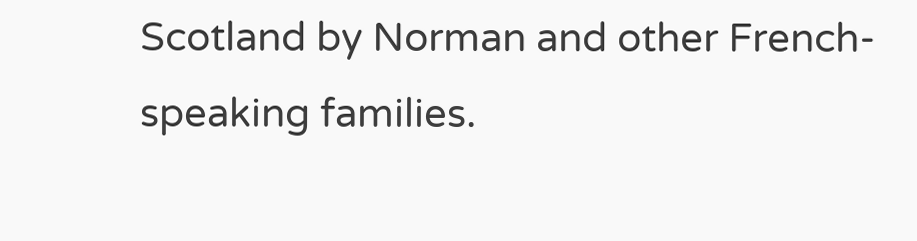Scotland by Norman and other French-speaking families.